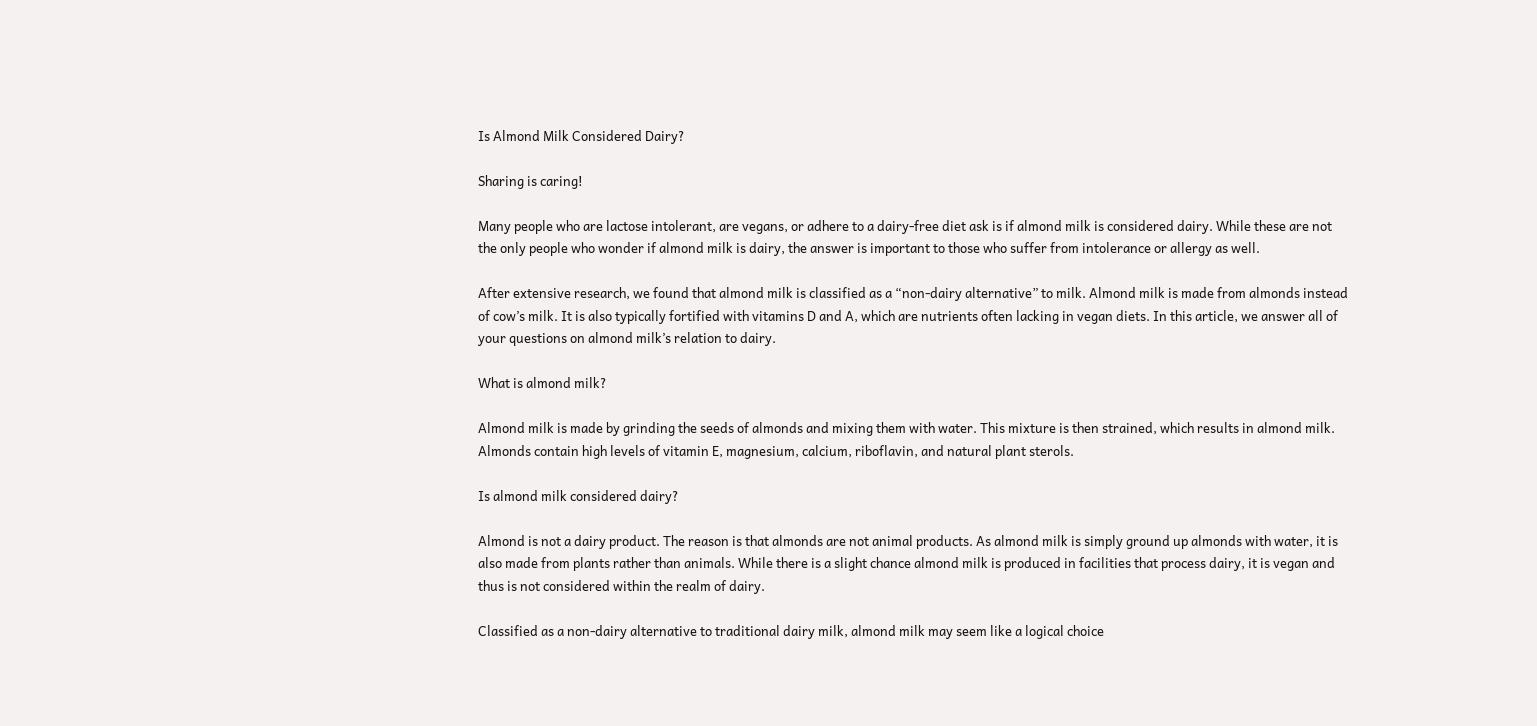Is Almond Milk Considered Dairy?

Sharing is caring!

Many people who are lactose intolerant, are vegans, or adhere to a dairy-free diet ask is if almond milk is considered dairy. While these are not the only people who wonder if almond milk is dairy, the answer is important to those who suffer from intolerance or allergy as well.

After extensive research, we found that almond milk is classified as a “non-dairy alternative” to milk. Almond milk is made from almonds instead of cow’s milk. It is also typically fortified with vitamins D and A, which are nutrients often lacking in vegan diets. In this article, we answer all of your questions on almond milk’s relation to dairy.

What is almond milk?

Almond milk is made by grinding the seeds of almonds and mixing them with water. This mixture is then strained, which results in almond milk. Almonds contain high levels of vitamin E, magnesium, calcium, riboflavin, and natural plant sterols.

Is almond milk considered dairy?

Almond is not a dairy product. The reason is that almonds are not animal products. As almond milk is simply ground up almonds with water, it is also made from plants rather than animals. While there is a slight chance almond milk is produced in facilities that process dairy, it is vegan and thus is not considered within the realm of dairy.

Classified as a non-dairy alternative to traditional dairy milk, almond milk may seem like a logical choice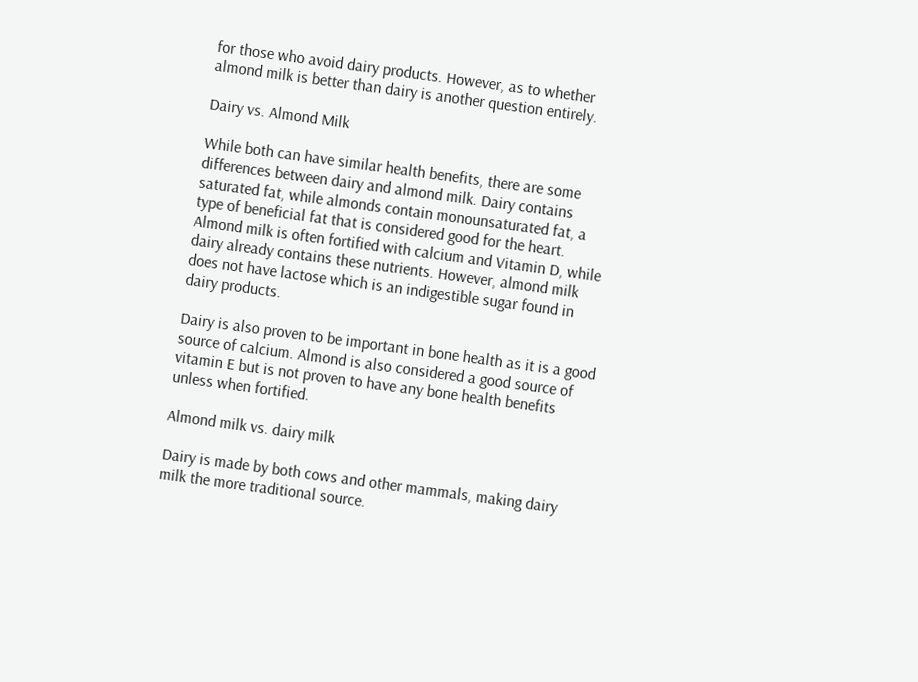for those who avoid dairy products. However, as to whether almond milk is better than dairy is another question entirely.

Dairy vs. Almond Milk

While both can have similar health benefits, there are some differences between dairy and almond milk. Dairy contains saturated fat, while almonds contain monounsaturated fat, a type of beneficial fat that is considered good for the heart. Almond milk is often fortified with calcium and Vitamin D, while dairy already contains these nutrients. However, almond milk does not have lactose which is an indigestible sugar found in dairy products.

Dairy is also proven to be important in bone health as it is a good source of calcium. Almond is also considered a good source of vitamin E but is not proven to have any bone health benefits unless when fortified.

Almond milk vs. dairy milk

Dairy is made by both cows and other mammals, making dairy milk the more traditional source.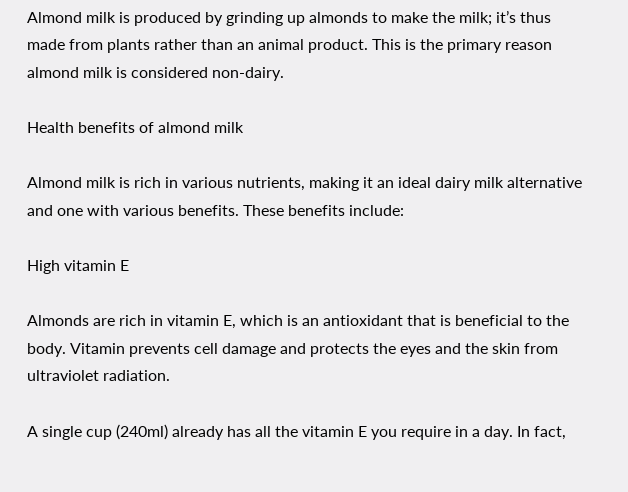Almond milk is produced by grinding up almonds to make the milk; it’s thus made from plants rather than an animal product. This is the primary reason almond milk is considered non-dairy.

Health benefits of almond milk

Almond milk is rich in various nutrients, making it an ideal dairy milk alternative and one with various benefits. These benefits include:

High vitamin E

Almonds are rich in vitamin E, which is an antioxidant that is beneficial to the body. Vitamin prevents cell damage and protects the eyes and the skin from ultraviolet radiation.

A single cup (240ml) already has all the vitamin E you require in a day. In fact,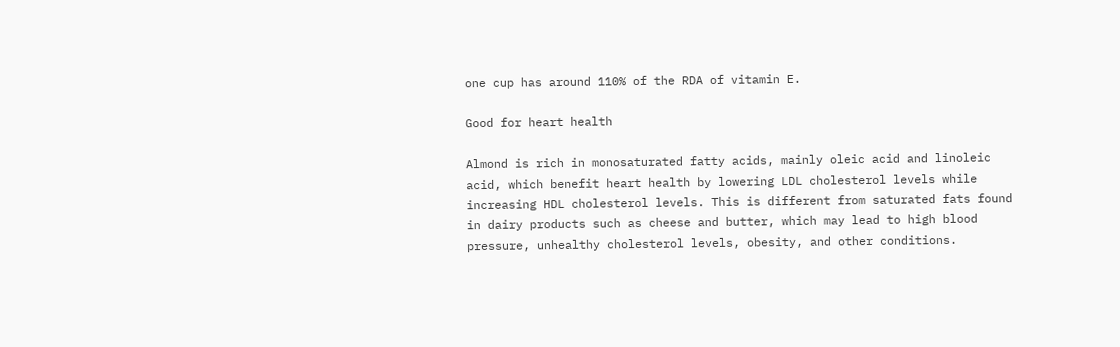one cup has around 110% of the RDA of vitamin E.

Good for heart health

Almond is rich in monosaturated fatty acids, mainly oleic acid and linoleic acid, which benefit heart health by lowering LDL cholesterol levels while increasing HDL cholesterol levels. This is different from saturated fats found in dairy products such as cheese and butter, which may lead to high blood pressure, unhealthy cholesterol levels, obesity, and other conditions.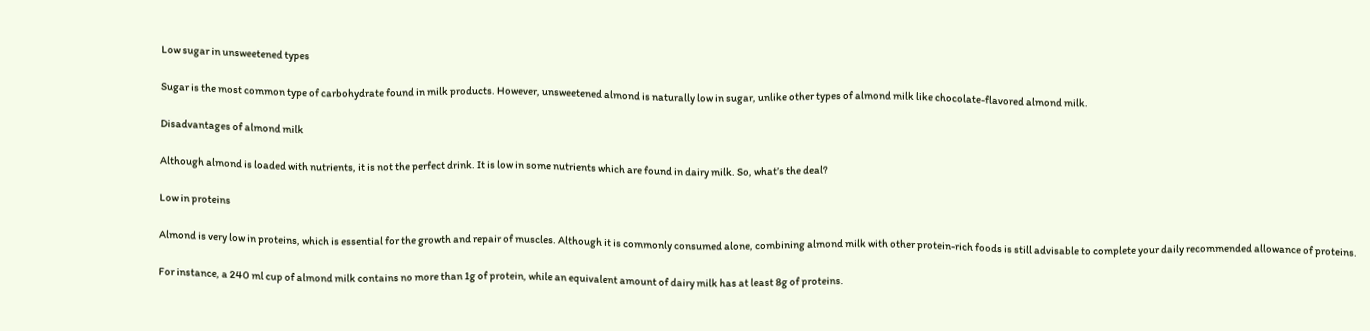Low sugar in unsweetened types

Sugar is the most common type of carbohydrate found in milk products. However, unsweetened almond is naturally low in sugar, unlike other types of almond milk like chocolate-flavored almond milk.

Disadvantages of almond milk

Although almond is loaded with nutrients, it is not the perfect drink. It is low in some nutrients which are found in dairy milk. So, what’s the deal?

Low in proteins

Almond is very low in proteins, which is essential for the growth and repair of muscles. Although it is commonly consumed alone, combining almond milk with other protein-rich foods is still advisable to complete your daily recommended allowance of proteins.

For instance, a 240 ml cup of almond milk contains no more than 1g of protein, while an equivalent amount of dairy milk has at least 8g of proteins.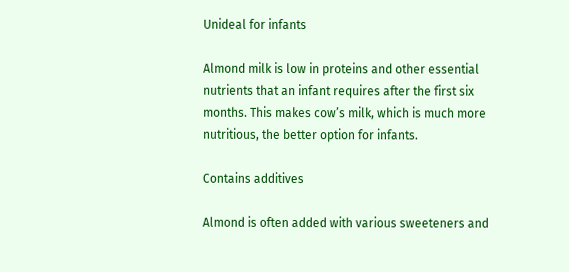Unideal for infants

Almond milk is low in proteins and other essential nutrients that an infant requires after the first six months. This makes cow’s milk, which is much more nutritious, the better option for infants.

Contains additives

Almond is often added with various sweeteners and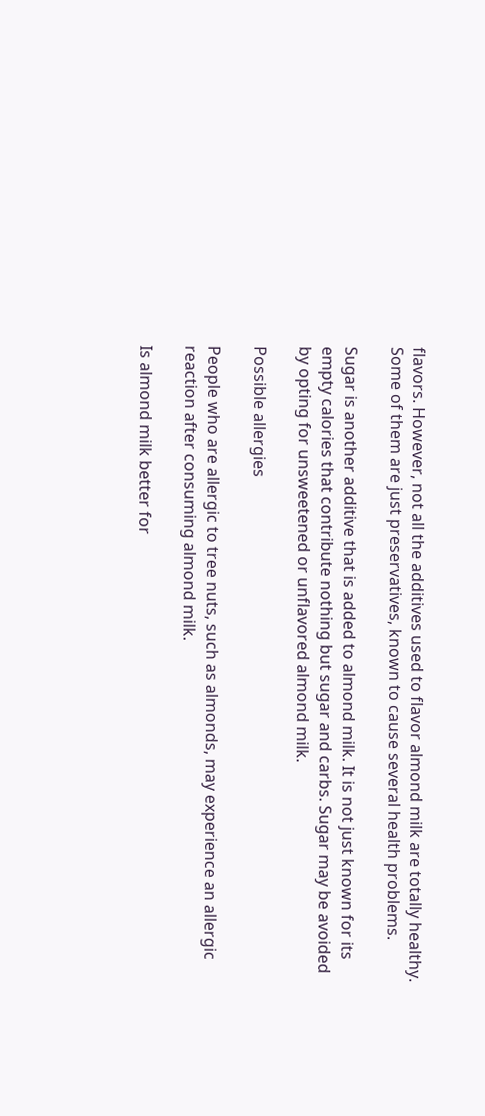flavors. However, not all the additives used to flavor almond milk are totally healthy. Some of them are just preservatives, known to cause several health problems.

Sugar is another additive that is added to almond milk. It is not just known for its empty calories that contribute nothing but sugar and carbs. Sugar may be avoided by opting for unsweetened or unflavored almond milk.

Possible allergies

People who are allergic to tree nuts, such as almonds, may experience an allergic reaction after consuming almond milk.

Is almond milk better for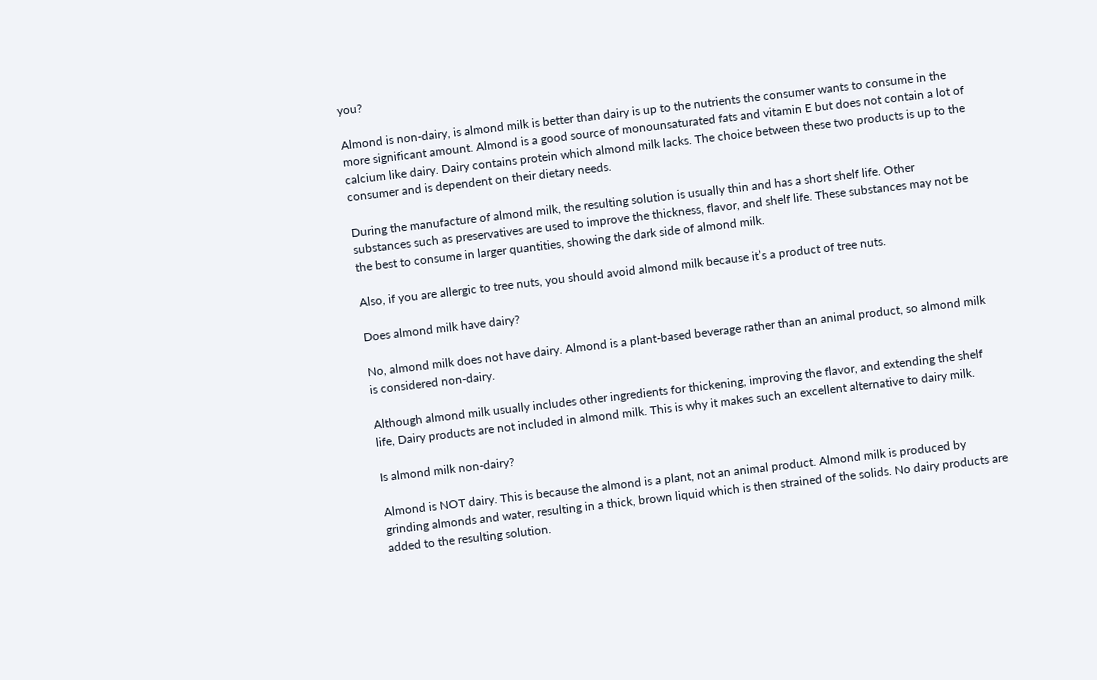you?

Almond is non-dairy, is almond milk is better than dairy is up to the nutrients the consumer wants to consume in the more significant amount. Almond is a good source of monounsaturated fats and vitamin E but does not contain a lot of calcium like dairy. Dairy contains protein which almond milk lacks. The choice between these two products is up to the consumer and is dependent on their dietary needs.

During the manufacture of almond milk, the resulting solution is usually thin and has a short shelf life. Other substances such as preservatives are used to improve the thickness, flavor, and shelf life. These substances may not be the best to consume in larger quantities, showing the dark side of almond milk.

Also, if you are allergic to tree nuts, you should avoid almond milk because it’s a product of tree nuts.

Does almond milk have dairy?

No, almond milk does not have dairy. Almond is a plant-based beverage rather than an animal product, so almond milk is considered non-dairy.

Although almond milk usually includes other ingredients for thickening, improving the flavor, and extending the shelf life, Dairy products are not included in almond milk. This is why it makes such an excellent alternative to dairy milk.

Is almond milk non-dairy?

Almond is NOT dairy. This is because the almond is a plant, not an animal product. Almond milk is produced by grinding almonds and water, resulting in a thick, brown liquid which is then strained of the solids. No dairy products are added to the resulting solution.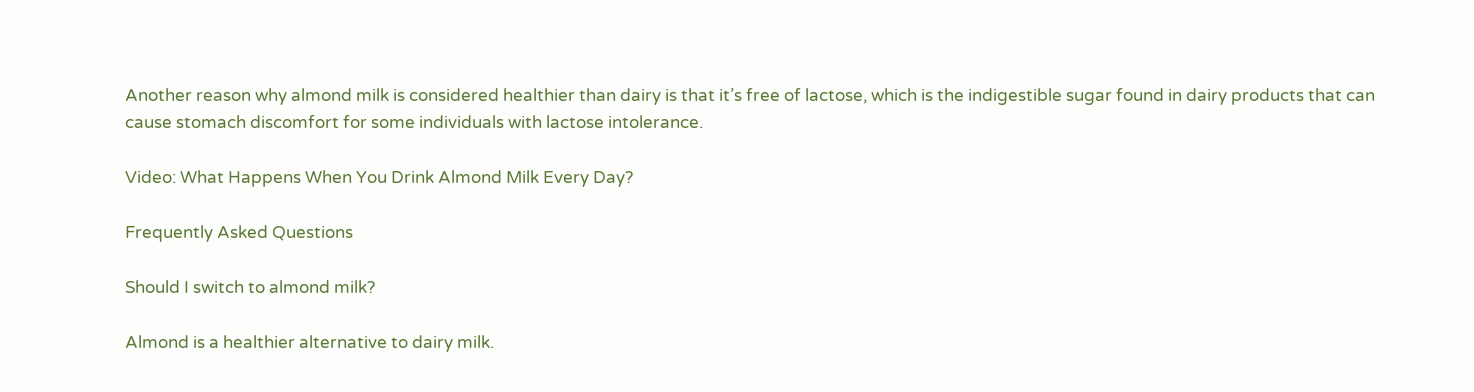Another reason why almond milk is considered healthier than dairy is that it’s free of lactose, which is the indigestible sugar found in dairy products that can cause stomach discomfort for some individuals with lactose intolerance.

Video: What Happens When You Drink Almond Milk Every Day?

Frequently Asked Questions

Should I switch to almond milk?

Almond is a healthier alternative to dairy milk.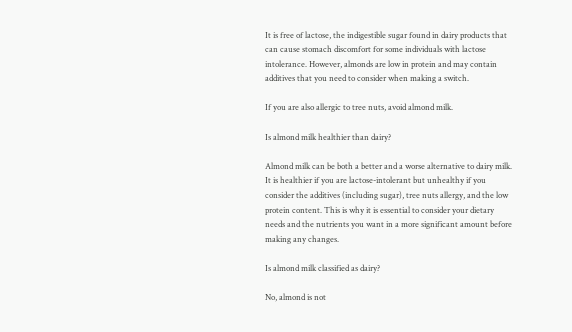It is free of lactose, the indigestible sugar found in dairy products that can cause stomach discomfort for some individuals with lactose intolerance. However, almonds are low in protein and may contain additives that you need to consider when making a switch.

If you are also allergic to tree nuts, avoid almond milk.

Is almond milk healthier than dairy?

Almond milk can be both a better and a worse alternative to dairy milk. It is healthier if you are lactose-intolerant but unhealthy if you consider the additives (including sugar), tree nuts allergy, and the low protein content. This is why it is essential to consider your dietary needs and the nutrients you want in a more significant amount before making any changes.

Is almond milk classified as dairy?

No, almond is not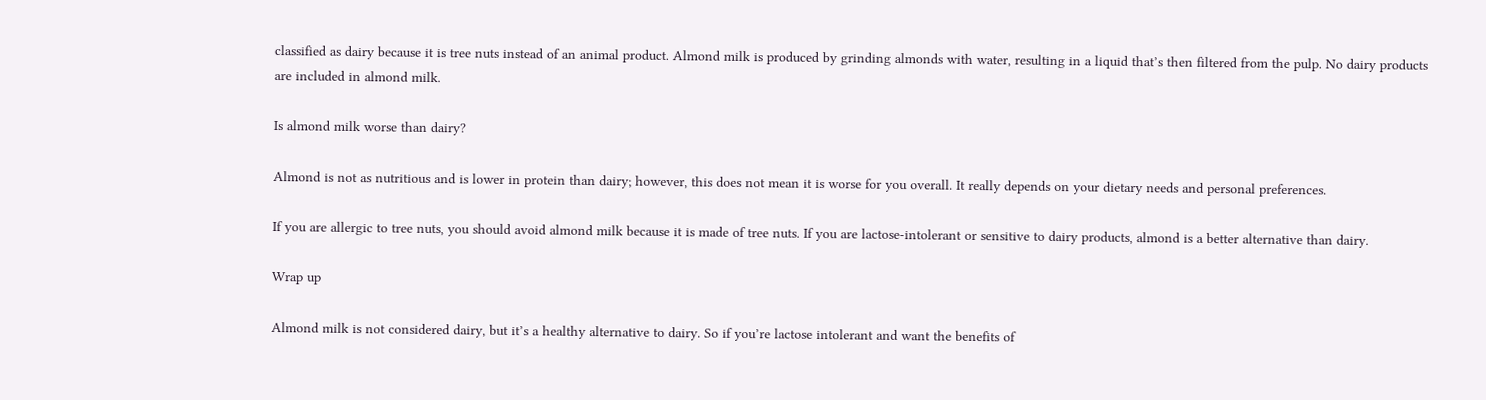classified as dairy because it is tree nuts instead of an animal product. Almond milk is produced by grinding almonds with water, resulting in a liquid that’s then filtered from the pulp. No dairy products are included in almond milk.

Is almond milk worse than dairy?

Almond is not as nutritious and is lower in protein than dairy; however, this does not mean it is worse for you overall. It really depends on your dietary needs and personal preferences.

If you are allergic to tree nuts, you should avoid almond milk because it is made of tree nuts. If you are lactose-intolerant or sensitive to dairy products, almond is a better alternative than dairy.

Wrap up

Almond milk is not considered dairy, but it’s a healthy alternative to dairy. So if you’re lactose intolerant and want the benefits of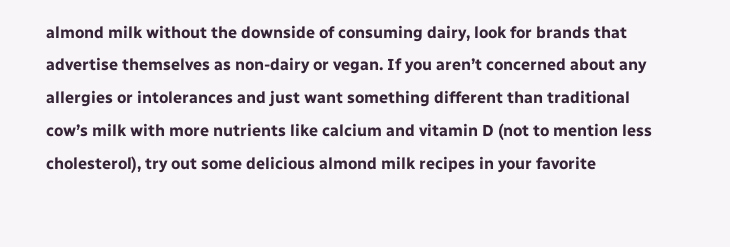almond milk without the downside of consuming dairy, look for brands that advertise themselves as non-dairy or vegan. If you aren’t concerned about any allergies or intolerances and just want something different than traditional cow’s milk with more nutrients like calcium and vitamin D (not to mention less cholesterol), try out some delicious almond milk recipes in your favorite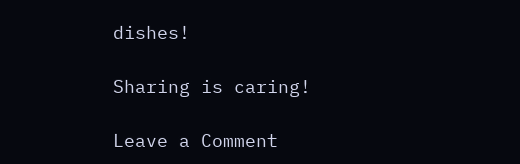dishes!

Sharing is caring!

Leave a Comment